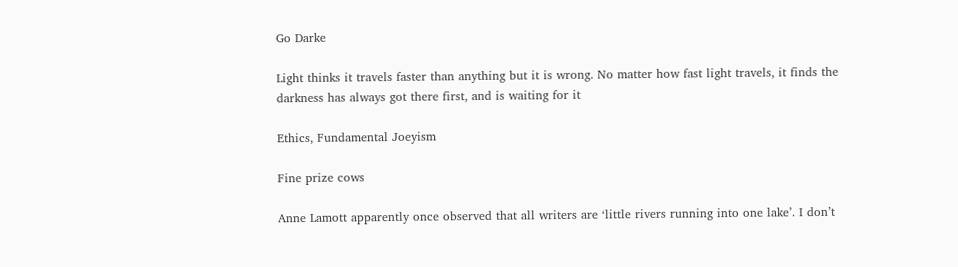Go Darke

Light thinks it travels faster than anything but it is wrong. No matter how fast light travels, it finds the darkness has always got there first, and is waiting for it

Ethics, Fundamental Joeyism

Fine prize cows

Anne Lamott apparently once observed that all writers are ‘little rivers running into one lake’. I don’t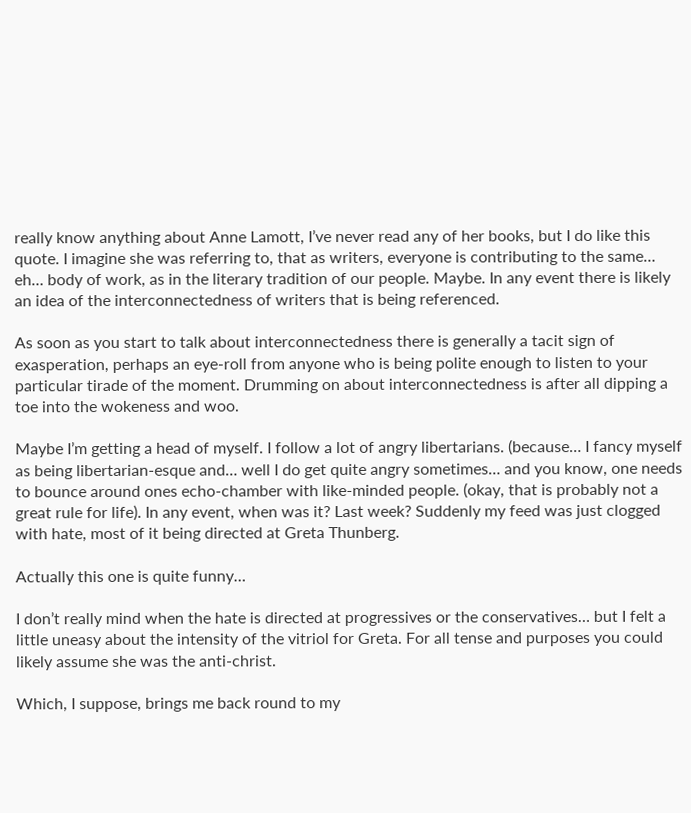really know anything about Anne Lamott, I’ve never read any of her books, but I do like this quote. I imagine she was referring to, that as writers, everyone is contributing to the same… eh… body of work, as in the literary tradition of our people. Maybe. In any event there is likely an idea of the interconnectedness of writers that is being referenced.

As soon as you start to talk about interconnectedness there is generally a tacit sign of exasperation, perhaps an eye-roll from anyone who is being polite enough to listen to your particular tirade of the moment. Drumming on about interconnectedness is after all dipping a toe into the wokeness and woo.

Maybe I’m getting a head of myself. I follow a lot of angry libertarians. (because… I fancy myself as being libertarian-esque and… well I do get quite angry sometimes… and you know, one needs to bounce around ones echo-chamber with like-minded people. (okay, that is probably not a great rule for life). In any event, when was it? Last week? Suddenly my feed was just clogged with hate, most of it being directed at Greta Thunberg.

Actually this one is quite funny…

I don’t really mind when the hate is directed at progressives or the conservatives… but I felt a little uneasy about the intensity of the vitriol for Greta. For all tense and purposes you could likely assume she was the anti-christ.

Which, I suppose, brings me back round to my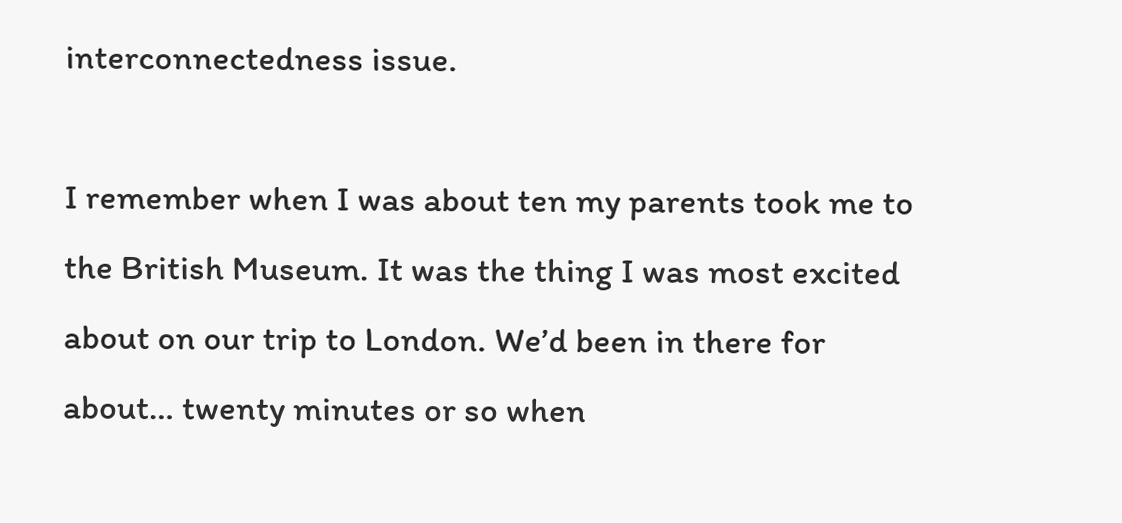interconnectedness issue.

I remember when I was about ten my parents took me to the British Museum. It was the thing I was most excited about on our trip to London. We’d been in there for about… twenty minutes or so when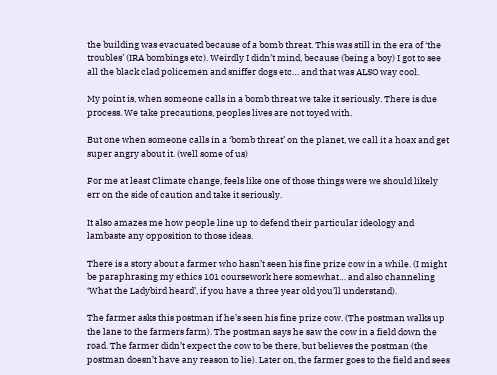the building was evacuated because of a bomb threat. This was still in the era of ‘the troubles’ (IRA bombings etc). Weirdly I didn’t mind, because (being a boy) I got to see all the black clad policemen and sniffer dogs etc… and that was ALSO way cool.

My point is, when someone calls in a bomb threat we take it seriously. There is due process. We take precautions, peoples lives are not toyed with.

But one when someone calls in a ‘bomb threat’ on the planet, we call it a hoax and get super angry about it. (well some of us)

For me at least Climate change, feels like one of those things were we should likely err on the side of caution and take it seriously.

It also amazes me how people line up to defend their particular ideology and lambaste any opposition to those ideas.

There is a story about a farmer who hasn’t seen his fine prize cow in a while. (I might be paraphrasing my ethics 101 coursework here somewhat… and also channeling ‘What the Ladybird heard’, if you have a three year old you’ll understand).

The farmer asks this postman if he’s seen his fine prize cow. (The postman walks up the lane to the farmers farm). The postman says he saw the cow in a field down the road. The farmer didn’t expect the cow to be there, but believes the postman (the postman doesn’t have any reason to lie). Later on, the farmer goes to the field and sees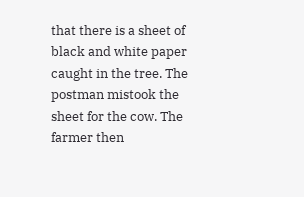that there is a sheet of black and white paper caught in the tree. The postman mistook the sheet for the cow. The farmer then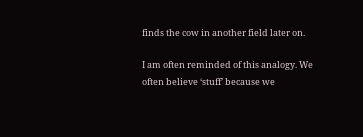finds the cow in another field later on.

I am often reminded of this analogy. We often believe ‘stuff’ because we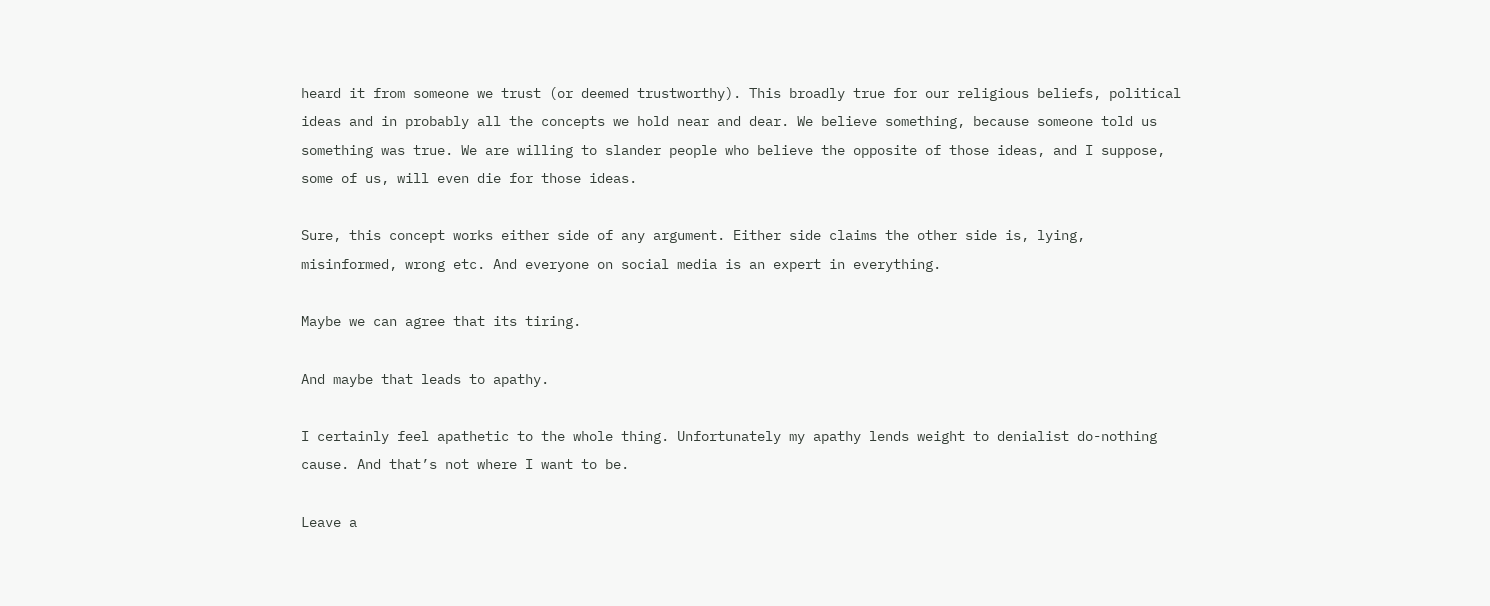heard it from someone we trust (or deemed trustworthy). This broadly true for our religious beliefs, political ideas and in probably all the concepts we hold near and dear. We believe something, because someone told us something was true. We are willing to slander people who believe the opposite of those ideas, and I suppose, some of us, will even die for those ideas.

Sure, this concept works either side of any argument. Either side claims the other side is, lying, misinformed, wrong etc. And everyone on social media is an expert in everything.

Maybe we can agree that its tiring.

And maybe that leads to apathy.

I certainly feel apathetic to the whole thing. Unfortunately my apathy lends weight to denialist do-nothing cause. And that’s not where I want to be.

Leave a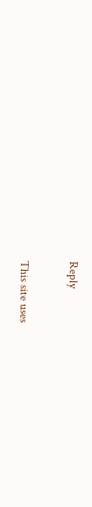Reply

This site uses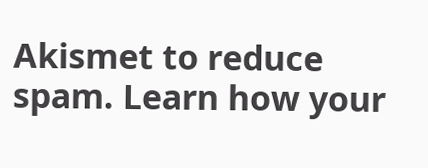Akismet to reduce spam. Learn how your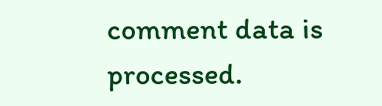comment data is processed.